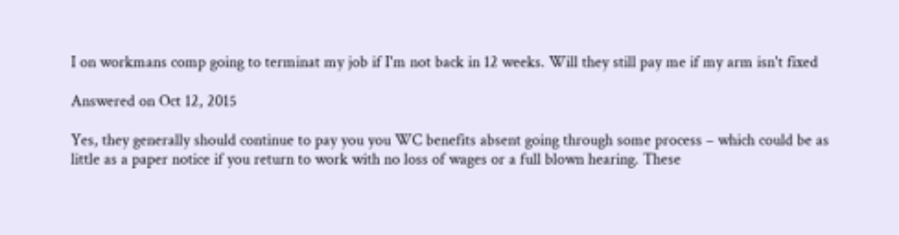I on workmans comp going to terminat my job if I'm not back in 12 weeks. Will they still pay me if my arm isn't fixed

Answered on Oct 12, 2015

Yes, they generally should continue to pay you you WC benefits absent going through some process – which could be as little as a paper notice if you return to work with no loss of wages or a full blown hearing. These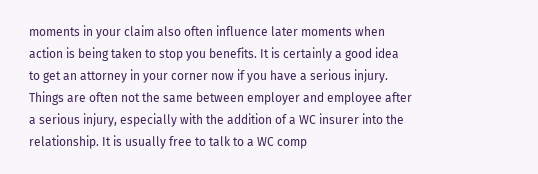moments in your claim also often influence later moments when action is being taken to stop you benefits. It is certainly a good idea to get an attorney in your corner now if you have a serious injury. Things are often not the same between employer and employee after a serious injury, especially with the addition of a WC insurer into the relationship. It is usually free to talk to a WC comp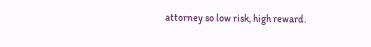attorney so low risk, high reward.